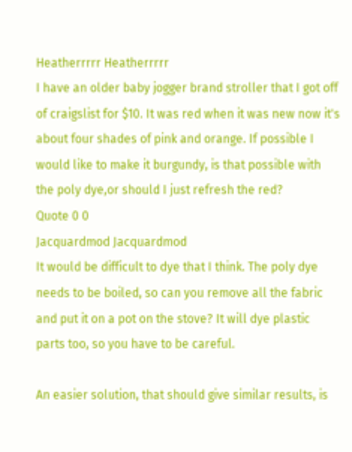Heatherrrrr Heatherrrrr
I have an older baby jogger brand stroller that I got off of craigslist for $10. It was red when it was new now it's about four shades of pink and orange. If possible I would like to make it burgundy, is that possible with the poly dye,or should I just refresh the red?
Quote 0 0
Jacquardmod Jacquardmod
It would be difficult to dye that I think. The poly dye needs to be boiled, so can you remove all the fabric and put it on a pot on the stove? It will dye plastic parts too, so you have to be careful.

An easier solution, that should give similar results, is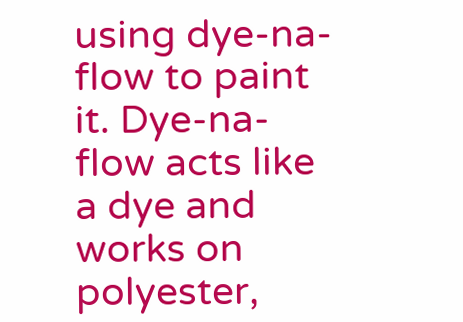using dye-na-flow to paint it. Dye-na-flow acts like a dye and works on polyester,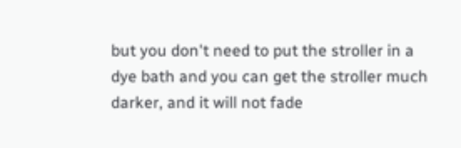but you don't need to put the stroller in a dye bath and you can get the stroller much darker, and it will not fade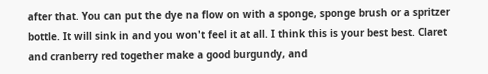after that. You can put the dye na flow on with a sponge, sponge brush or a spritzer bottle. It will sink in and you won't feel it at all. I think this is your best best. Claret and cranberry red together make a good burgundy, and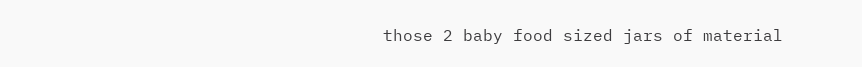those 2 baby food sized jars of material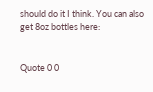should do it I think. You can also get 8oz bottles here:


Quote 0 0